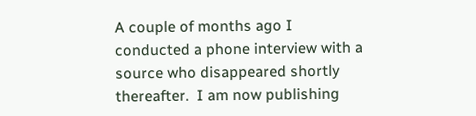A couple of months ago I conducted a phone interview with a source who disappeared shortly thereafter.  I am now publishing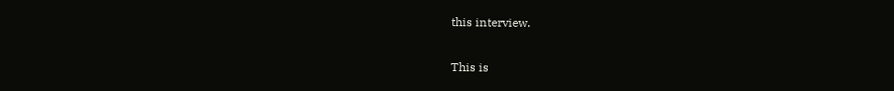this interview.

This is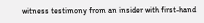witness testimony from an insider with first-hand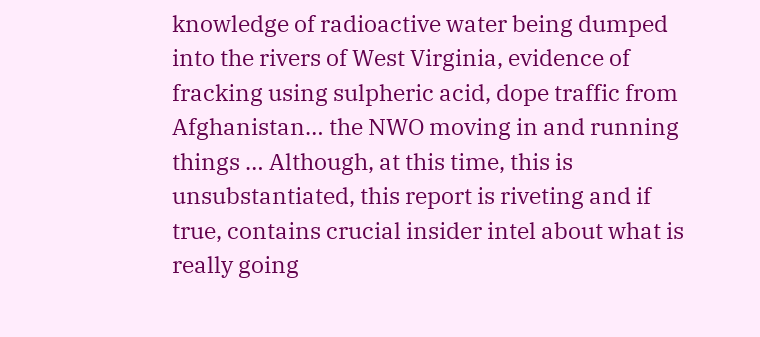knowledge of radioactive water being dumped into the rivers of West Virginia, evidence of fracking using sulpheric acid, dope traffic from Afghanistan… the NWO moving in and running things … Although, at this time, this is unsubstantiated, this report is riveting and if true, contains crucial insider intel about what is really going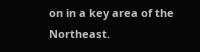on in a key area of the Northeast.